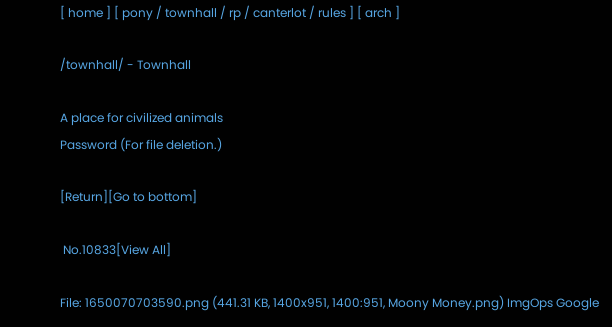[ home ] [ pony / townhall / rp / canterlot / rules ] [ arch ]

/townhall/ - Townhall

A place for civilized animals
Password (For file deletion.)

[Return][Go to bottom]

 No.10833[View All]

File: 1650070703590.png (441.31 KB, 1400x951, 1400:951, Moony Money.png) ImgOps Google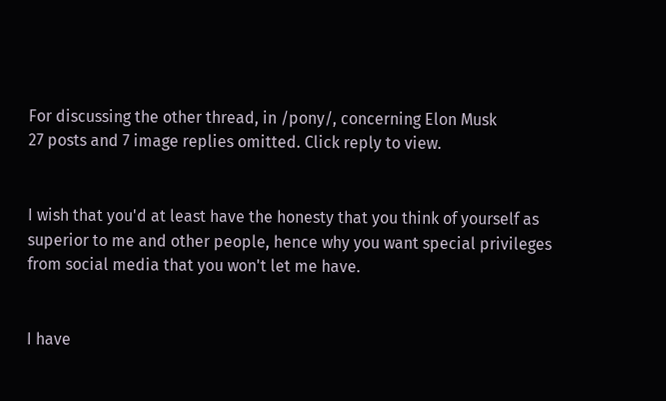For discussing the other thread, in /pony/, concerning Elon Musk
27 posts and 7 image replies omitted. Click reply to view.


I wish that you'd at least have the honesty that you think of yourself as superior to me and other people, hence why you want special privileges from social media that you won't let me have.


I have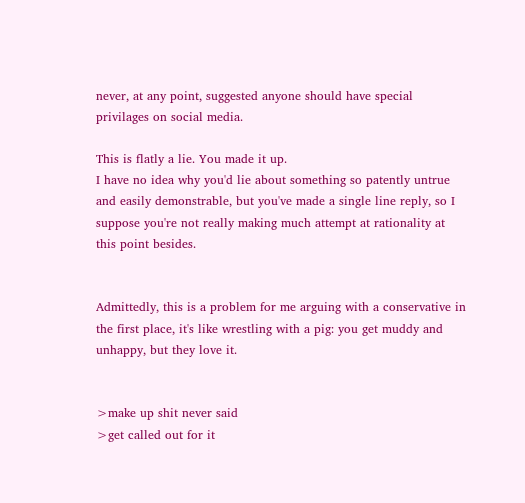never, at any point, suggested anyone should have special privilages on social media.

This is flatly a lie. You made it up.
I have no idea why you'd lie about something so patently untrue and easily demonstrable, but you've made a single line reply, so I suppose you're not really making much attempt at rationality at this point besides.


Admittedly, this is a problem for me arguing with a conservative in the first place, it's like wrestling with a pig: you get muddy and unhappy, but they love it.


>make up shit never said
>get called out for it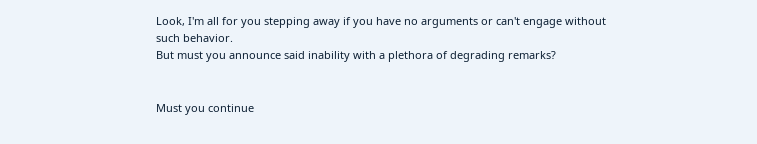Look, I'm all for you stepping away if you have no arguments or can't engage without such behavior.
But must you announce said inability with a plethora of degrading remarks?


Must you continue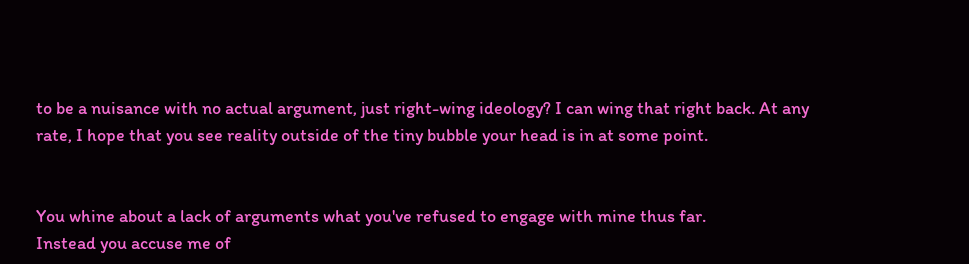to be a nuisance with no actual argument, just right-wing ideology? I can wing that right back. At any rate, I hope that you see reality outside of the tiny bubble your head is in at some point.


You whine about a lack of arguments what you've refused to engage with mine thus far.
Instead you accuse me of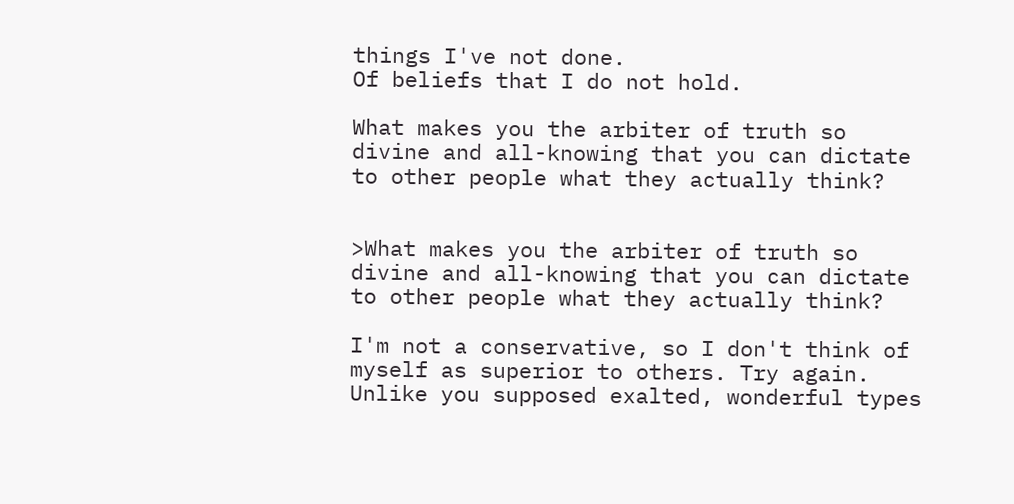things I've not done.
Of beliefs that I do not hold.

What makes you the arbiter of truth so divine and all-knowing that you can dictate to other people what they actually think?


>What makes you the arbiter of truth so divine and all-knowing that you can dictate to other people what they actually think?

I'm not a conservative, so I don't think of myself as superior to others. Try again. Unlike you supposed exalted, wonderful types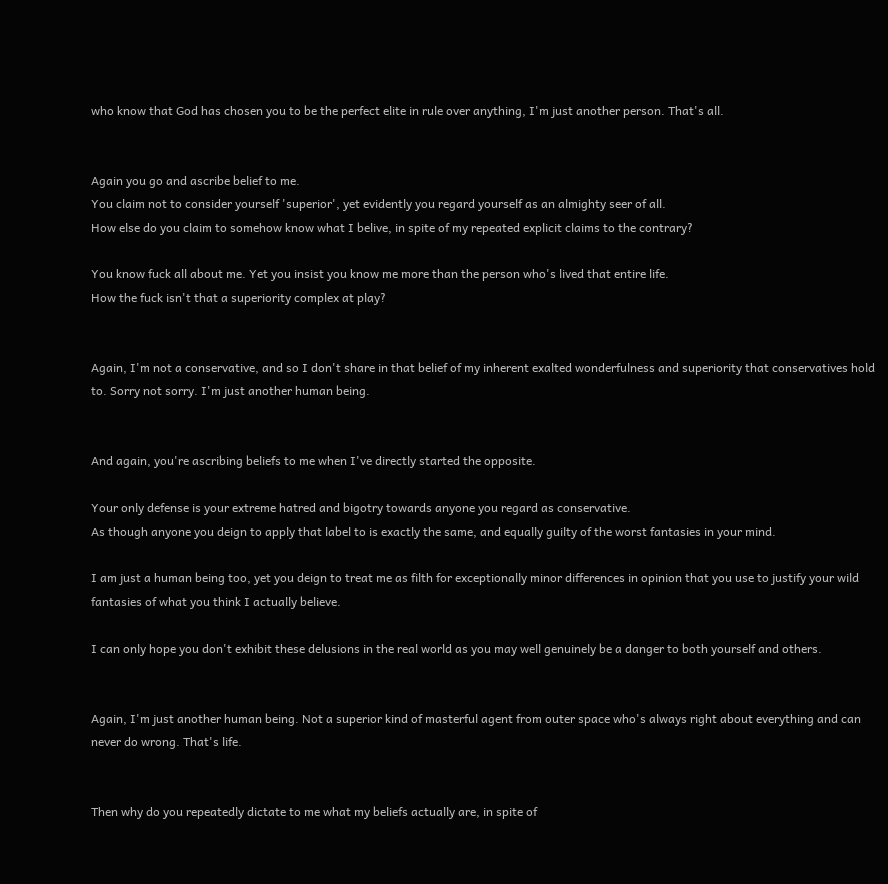who know that God has chosen you to be the perfect elite in rule over anything, I'm just another person. That's all.


Again you go and ascribe belief to me.
You claim not to consider yourself 'superior', yet evidently you regard yourself as an almighty seer of all.
How else do you claim to somehow know what I belive, in spite of my repeated explicit claims to the contrary?

You know fuck all about me. Yet you insist you know me more than the person who's lived that entire life.
How the fuck isn't that a superiority complex at play?


Again, I'm not a conservative, and so I don't share in that belief of my inherent exalted wonderfulness and superiority that conservatives hold to. Sorry not sorry. I'm just another human being.


And again, you're ascribing beliefs to me when I've directly started the opposite.

Your only defense is your extreme hatred and bigotry towards anyone you regard as conservative.
As though anyone you deign to apply that label to is exactly the same, and equally guilty of the worst fantasies in your mind.

I am just a human being too, yet you deign to treat me as filth for exceptionally minor differences in opinion that you use to justify your wild fantasies of what you think I actually believe.

I can only hope you don't exhibit these delusions in the real world as you may well genuinely be a danger to both yourself and others.


Again, I'm just another human being. Not a superior kind of masterful agent from outer space who's always right about everything and can never do wrong. That's life.


Then why do you repeatedly dictate to me what my beliefs actually are, in spite of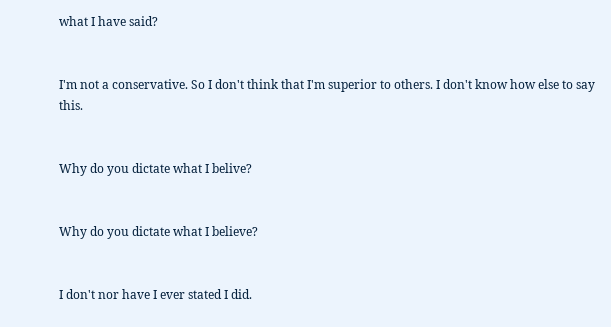what I have said?


I'm not a conservative. So I don't think that I'm superior to others. I don't know how else to say this.


Why do you dictate what I belive?


Why do you dictate what I believe?


I don't nor have I ever stated I did.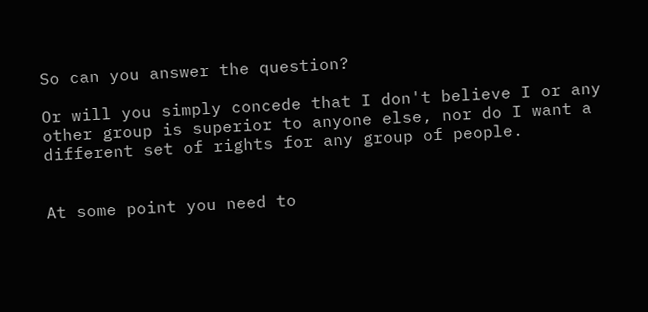So can you answer the question?

Or will you simply concede that I don't believe I or any other group is superior to anyone else, nor do I want a different set of rights for any group of people.


At some point you need to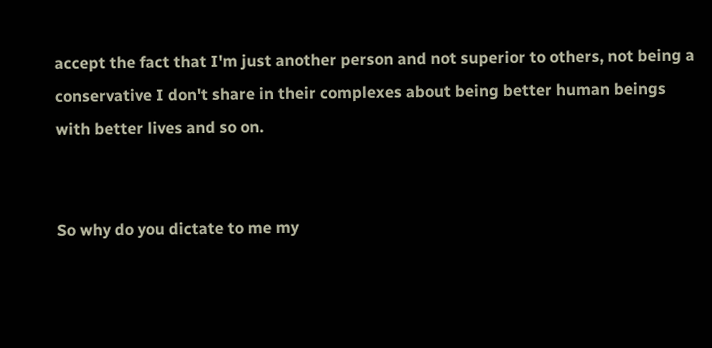accept the fact that I'm just another person and not superior to others, not being a conservative I don't share in their complexes about being better human beings with better lives and so on.


So why do you dictate to me my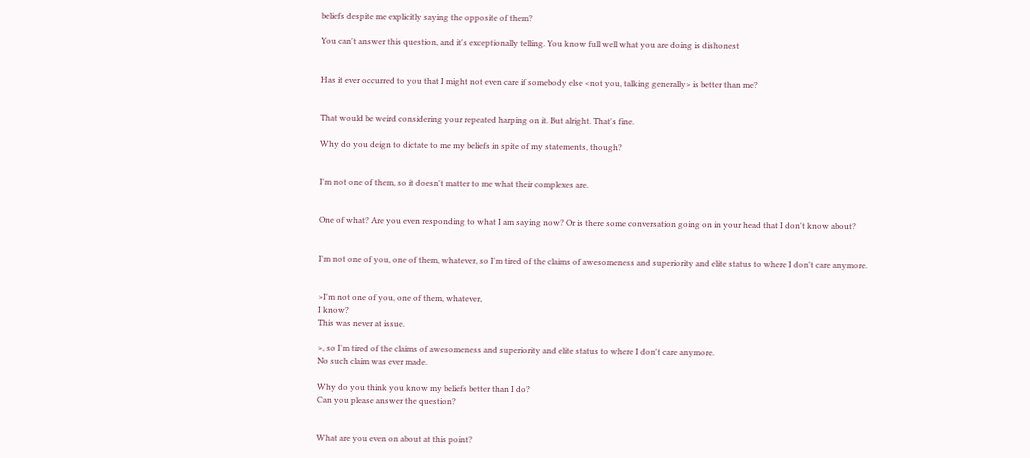beliefs despite me explicitly saying the opposite of them?

You can't answer this question, and it's exceptionally telling. You know full well what you are doing is dishonest


Has it ever occurred to you that I might not even care if somebody else <not you, talking generally> is better than me?


That would be weird considering your repeated harping on it. But alright. That's fine.

Why do you deign to dictate to me my beliefs in spite of my statements, though?


I'm not one of them, so it doesn't matter to me what their complexes are.


One of what? Are you even responding to what I am saying now? Or is there some conversation going on in your head that I don't know about?


I'm not one of you, one of them, whatever, so I'm tired of the claims of awesomeness and superiority and elite status to where I don't care anymore.


>I'm not one of you, one of them, whatever,
I know?
This was never at issue.

>, so I'm tired of the claims of awesomeness and superiority and elite status to where I don't care anymore.
No such claim was ever made.

Why do you think you know my beliefs better than I do?
Can you please answer the question?


What are you even on about at this point?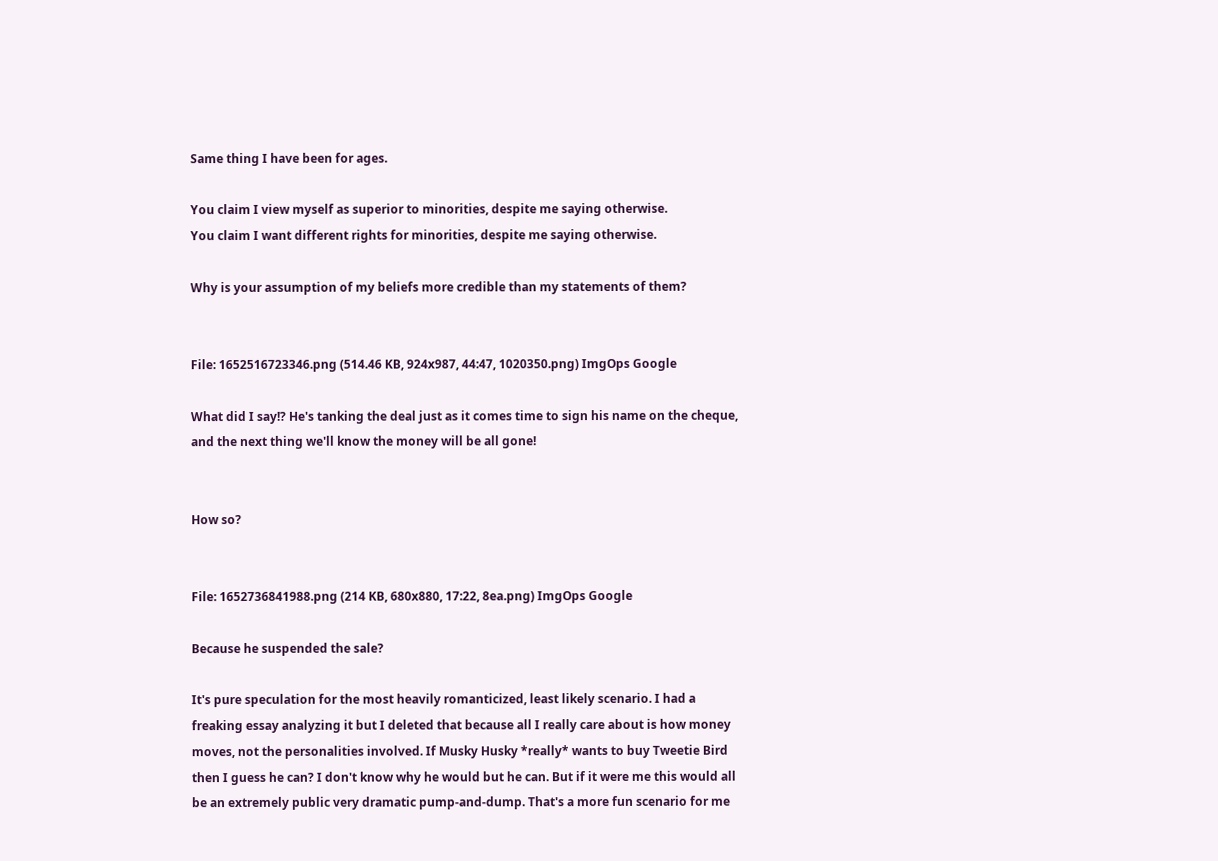Same thing I have been for ages.

You claim I view myself as superior to minorities, despite me saying otherwise.
You claim I want different rights for minorities, despite me saying otherwise.

Why is your assumption of my beliefs more credible than my statements of them?


File: 1652516723346.png (514.46 KB, 924x987, 44:47, 1020350.png) ImgOps Google

What did I say!? He's tanking the deal just as it comes time to sign his name on the cheque, and the next thing we'll know the money will be all gone!


How so?


File: 1652736841988.png (214 KB, 680x880, 17:22, 8ea.png) ImgOps Google

Because he suspended the sale?

It's pure speculation for the most heavily romanticized, least likely scenario. I had a freaking essay analyzing it but I deleted that because all I really care about is how money moves, not the personalities involved. If Musky Husky *really* wants to buy Tweetie Bird then I guess he can? I don't know why he would but he can. But if it were me this would all be an extremely public very dramatic pump-and-dump. That's a more fun scenario for me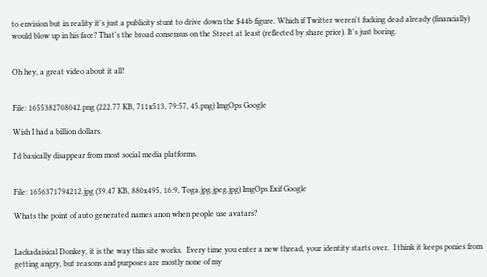to envision but in reality it's just a publicity stunt to drive down the $44b figure. Which if Twitter weren't fucking dead already (financially) would blow up in his face? That's the broad consensus on the Street at least (reflected by share price). It's just boring.


Oh hey, a great video about it all!


File: 1655382708042.png (222.77 KB, 711x513, 79:57, 45.png) ImgOps Google

Wish I had a billion dollars.

I'd basically disappear from most social media platforms.


File: 1656371794212.jpg (39.47 KB, 880x495, 16:9, Toga.jpg.jpeg.jpg) ImgOps Exif Google

Whats the point of auto generated names anon when people use avatars?


Lackadaisical Donkey, it is the way this site works.  Every time you enter a new thread, your identity starts over.  I think it keeps ponies from getting angry, but reasons and purposes are mostly none of my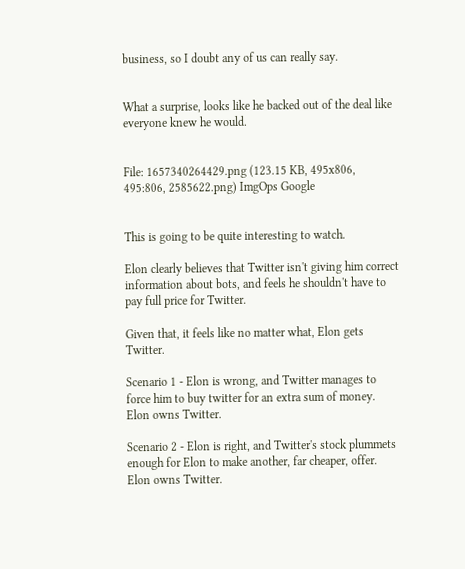business, so I doubt any of us can really say.


What a surprise, looks like he backed out of the deal like everyone knew he would.


File: 1657340264429.png (123.15 KB, 495x806, 495:806, 2585622.png) ImgOps Google


This is going to be quite interesting to watch.

Elon clearly believes that Twitter isn't giving him correct information about bots, and feels he shouldn't have to pay full price for Twitter.

Given that, it feels like no matter what, Elon gets Twitter.

Scenario 1 - Elon is wrong, and Twitter manages to force him to buy twitter for an extra sum of money. Elon owns Twitter.

Scenario 2 - Elon is right, and Twitter's stock plummets enough for Elon to make another, far cheaper, offer. Elon owns Twitter.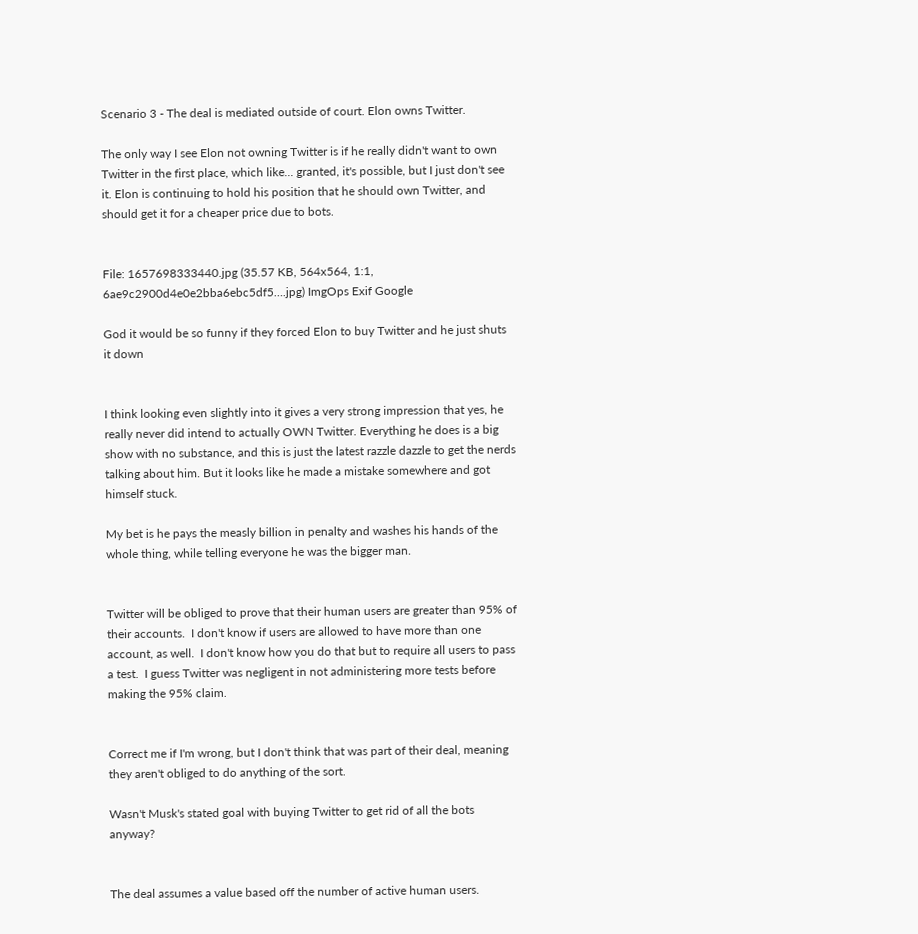Scenario 3 - The deal is mediated outside of court. Elon owns Twitter.

The only way I see Elon not owning Twitter is if he really didn't want to own Twitter in the first place, which like... granted, it's possible, but I just don't see it. Elon is continuing to hold his position that he should own Twitter, and should get it for a cheaper price due to bots.


File: 1657698333440.jpg (35.57 KB, 564x564, 1:1, 6ae9c2900d4e0e2bba6ebc5df5….jpg) ImgOps Exif Google

God it would be so funny if they forced Elon to buy Twitter and he just shuts it down


I think looking even slightly into it gives a very strong impression that yes, he really never did intend to actually OWN Twitter. Everything he does is a big show with no substance, and this is just the latest razzle dazzle to get the nerds talking about him. But it looks like he made a mistake somewhere and got himself stuck.

My bet is he pays the measly billion in penalty and washes his hands of the whole thing, while telling everyone he was the bigger man.


Twitter will be obliged to prove that their human users are greater than 95% of their accounts.  I don't know if users are allowed to have more than one account, as well.  I don't know how you do that but to require all users to pass a test.  I guess Twitter was negligent in not administering more tests before making the 95% claim.


Correct me if I'm wrong, but I don't think that was part of their deal, meaning they aren't obliged to do anything of the sort.

Wasn't Musk's stated goal with buying Twitter to get rid of all the bots anyway?


The deal assumes a value based off the number of active human users.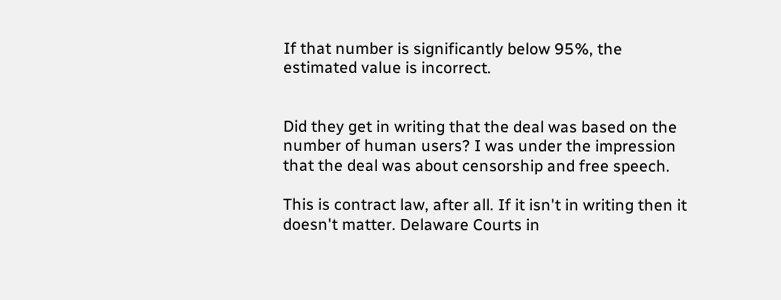If that number is significantly below 95%, the estimated value is incorrect.


Did they get in writing that the deal was based on the number of human users? I was under the impression that the deal was about censorship and free speech.

This is contract law, after all. If it isn't in writing then it doesn't matter. Delaware Courts in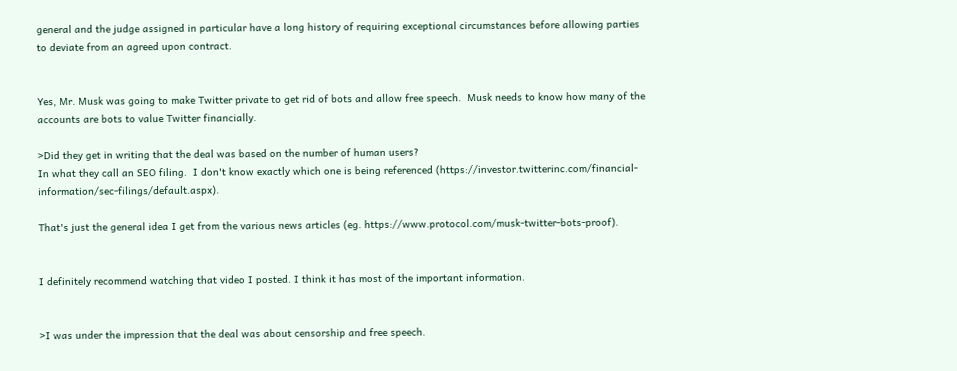general and the judge assigned in particular have a long history of requiring exceptional circumstances before allowing parties to deviate from an agreed upon contract.


Yes, Mr. Musk was going to make Twitter private to get rid of bots and allow free speech.  Musk needs to know how many of the accounts are bots to value Twitter financially.

>Did they get in writing that the deal was based on the number of human users?
In what they call an SEO filing.  I don't know exactly which one is being referenced (https://investor.twitterinc.com/financial-information/sec-filings/default.aspx).

That's just the general idea I get from the various news articles (eg. https://www.protocol.com/musk-twitter-bots-proof).


I definitely recommend watching that video I posted. I think it has most of the important information.


>I was under the impression that the deal was about censorship and free speech.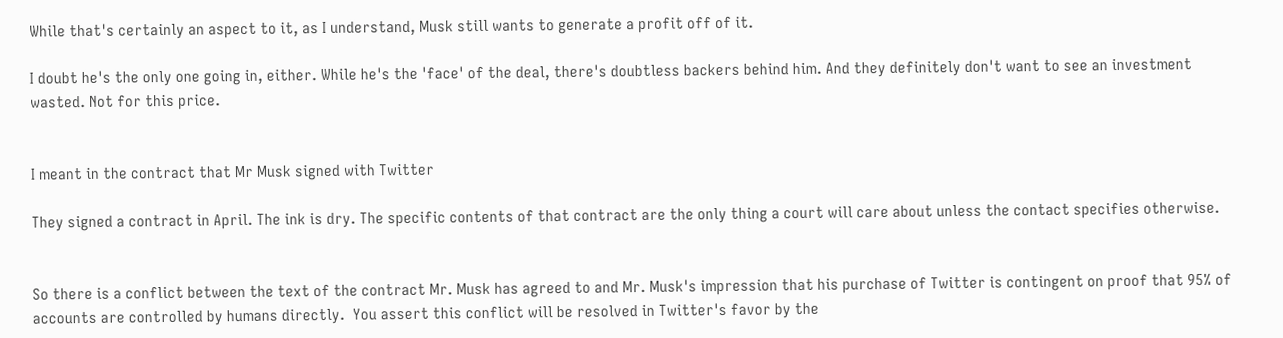While that's certainly an aspect to it, as I understand, Musk still wants to generate a profit off of it.

I doubt he's the only one going in, either. While he's the 'face' of the deal, there's doubtless backers behind him. And they definitely don't want to see an investment wasted. Not for this price.


I meant in the contract that Mr Musk signed with Twitter

They signed a contract in April. The ink is dry. The specific contents of that contract are the only thing a court will care about unless the contact specifies otherwise.


So there is a conflict between the text of the contract Mr. Musk has agreed to and Mr. Musk's impression that his purchase of Twitter is contingent on proof that 95% of accounts are controlled by humans directly.  You assert this conflict will be resolved in Twitter's favor by the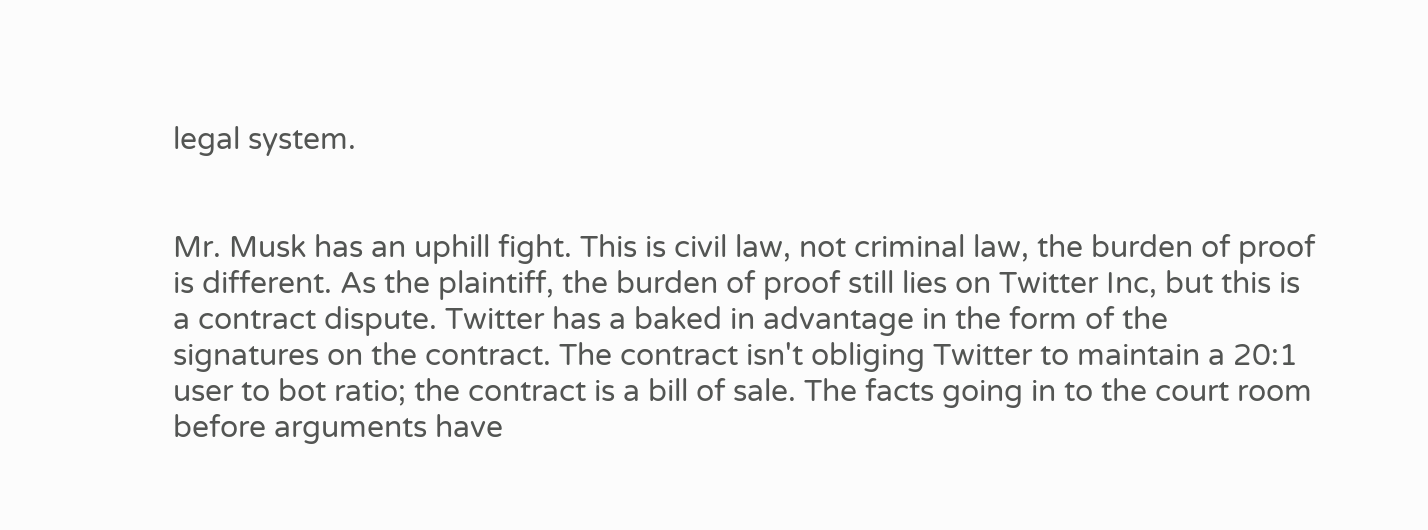legal system.


Mr. Musk has an uphill fight. This is civil law, not criminal law, the burden of proof is different. As the plaintiff, the burden of proof still lies on Twitter Inc, but this is a contract dispute. Twitter has a baked in advantage in the form of the signatures on the contract. The contract isn't obliging Twitter to maintain a 20:1 user to bot ratio; the contract is a bill of sale. The facts going in to the court room before arguments have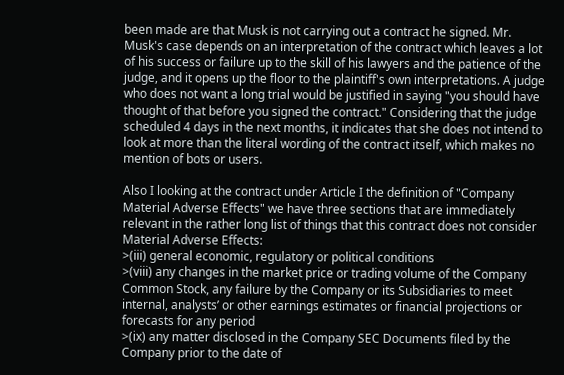been made are that Musk is not carrying out a contract he signed. Mr. Musk's case depends on an interpretation of the contract which leaves a lot of his success or failure up to the skill of his lawyers and the patience of the judge, and it opens up the floor to the plaintiff's own interpretations. A judge who does not want a long trial would be justified in saying "you should have thought of that before you signed the contract." Considering that the judge scheduled 4 days in the next months, it indicates that she does not intend to look at more than the literal wording of the contract itself, which makes no mention of bots or users.

Also I looking at the contract under Article I the definition of "Company Material Adverse Effects" we have three sections that are immediately relevant in the rather long list of things that this contract does not consider Material Adverse Effects:
>(iii) general economic, regulatory or political conditions
>(viii) any changes in the market price or trading volume of the Company Common Stock, any failure by the Company or its Subsidiaries to meet internal, analysts’ or other earnings estimates or financial projections or forecasts for any period
>(ix) any matter disclosed in the Company SEC Documents filed by the Company prior to the date of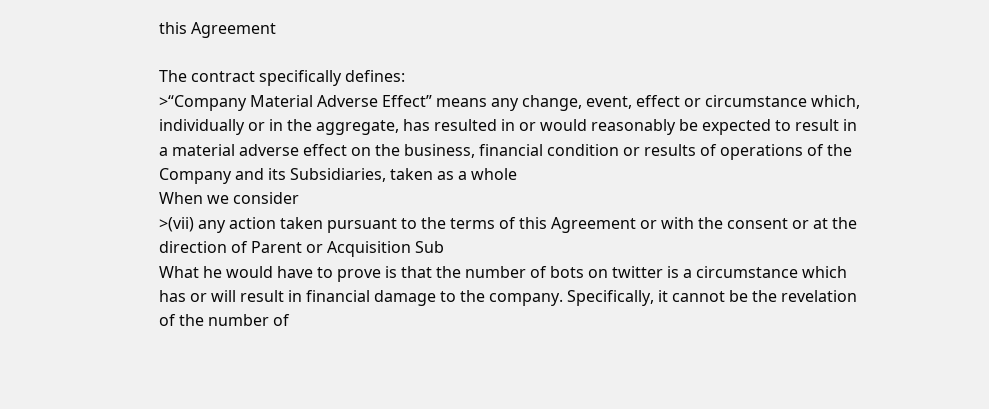this Agreement

The contract specifically defines:
>“Company Material Adverse Effect” means any change, event, effect or circumstance which, individually or in the aggregate, has resulted in or would reasonably be expected to result in a material adverse effect on the business, financial condition or results of operations of the Company and its Subsidiaries, taken as a whole
When we consider
>(vii) any action taken pursuant to the terms of this Agreement or with the consent or at the direction of Parent or Acquisition Sub
What he would have to prove is that the number of bots on twitter is a circumstance which has or will result in financial damage to the company. Specifically, it cannot be the revelation of the number of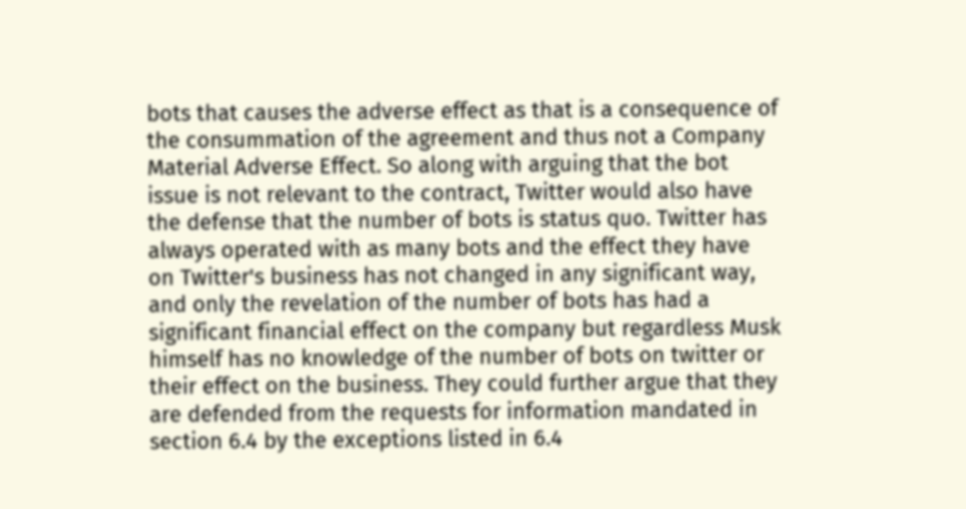bots that causes the adverse effect as that is a consequence of the consummation of the agreement and thus not a Company Material Adverse Effect. So along with arguing that the bot issue is not relevant to the contract, Twitter would also have the defense that the number of bots is status quo. Twitter has always operated with as many bots and the effect they have on Twitter's business has not changed in any significant way, and only the revelation of the number of bots has had a significant financial effect on the company but regardless Musk himself has no knowledge of the number of bots on twitter or their effect on the business. They could further argue that they are defended from the requests for information mandated in section 6.4 by the exceptions listed in 6.4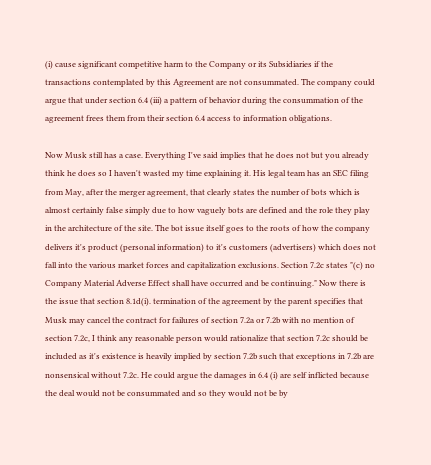(i) cause significant competitive harm to the Company or its Subsidiaries if the transactions contemplated by this Agreement are not consummated. The company could argue that under section 6.4 (iii) a pattern of behavior during the consummation of the agreement frees them from their section 6.4 access to information obligations.

Now Musk still has a case. Everything I've said implies that he does not but you already think he does so I haven't wasted my time explaining it. His legal team has an SEC filing from May, after the merger agreement, that clearly states the number of bots which is almost certainly false simply due to how vaguely bots are defined and the role they play in the architecture of the site. The bot issue itself goes to the roots of how the company delivers it's product (personal information) to it's customers (advertisers) which does not fall into the various market forces and capitalization exclusions. Section 7.2c states "(c) no Company Material Adverse Effect shall have occurred and be continuing." Now there is the issue that section 8.1d(i). termination of the agreement by the parent specifies that Musk may cancel the contract for failures of section 7.2a or 7.2b with no mention of section 7.2c, I think any reasonable person would rationalize that section 7.2c should be included as it's existence is heavily implied by section 7.2b such that exceptions in 7.2b are nonsensical without 7.2c. He could argue the damages in 6.4 (i) are self inflicted because the deal would not be consummated and so they would not be by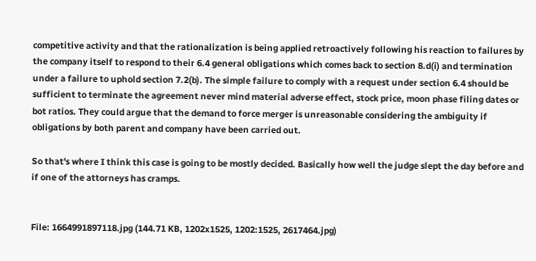competitive activity and that the rationalization is being applied retroactively following his reaction to failures by the company itself to respond to their 6.4 general obligations which comes back to section 8.d(i) and termination under a failure to uphold section 7.2(b). The simple failure to comply with a request under section 6.4 should be sufficient to terminate the agreement never mind material adverse effect, stock price, moon phase filing dates or bot ratios. They could argue that the demand to force merger is unreasonable considering the ambiguity if obligations by both parent and company have been carried out.

So that's where I think this case is going to be mostly decided. Basically how well the judge slept the day before and if one of the attorneys has cramps.


File: 1664991897118.jpg (144.71 KB, 1202x1525, 1202:1525, 2617464.jpg)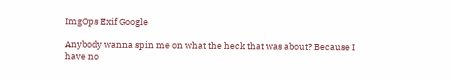ImgOps Exif Google

Anybody wanna spin me on what the heck that was about? Because I have no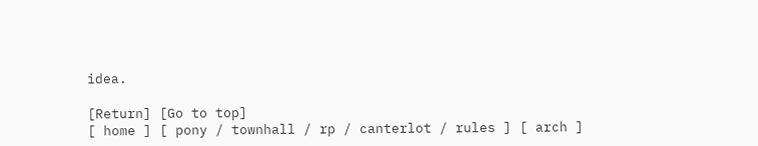idea.

[Return] [Go to top]
[ home ] [ pony / townhall / rp / canterlot / rules ] [ arch ]